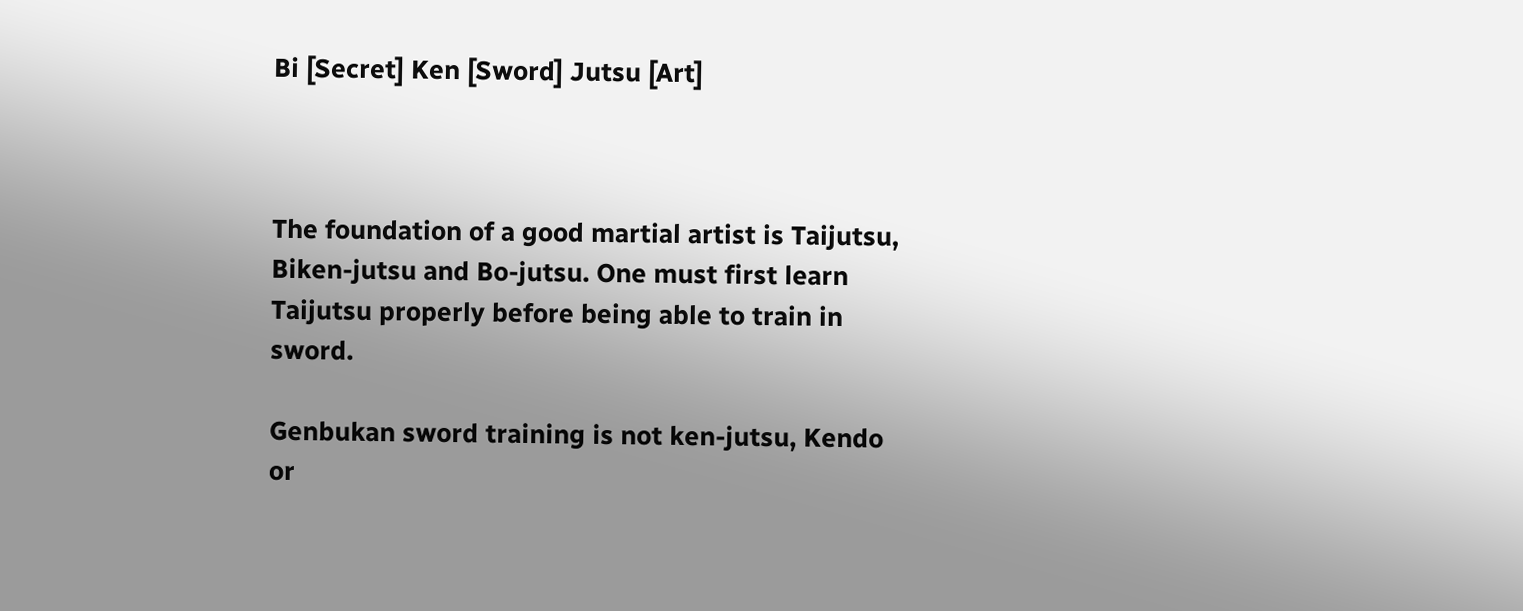Bi [Secret] Ken [Sword] Jutsu [Art]



The foundation of a good martial artist is Taijutsu, Biken-jutsu and Bo-jutsu. One must first learn Taijutsu properly before being able to train in sword.

Genbukan sword training is not ken-jutsu, Kendo or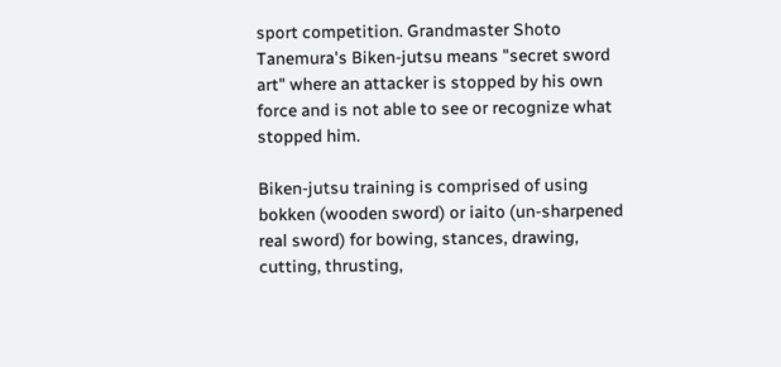sport competition. Grandmaster Shoto Tanemura's Biken-jutsu means "secret sword art" where an attacker is stopped by his own force and is not able to see or recognize what stopped him.

Biken-jutsu training is comprised of using bokken (wooden sword) or iaito (un-sharpened real sword) for bowing, stances, drawing, cutting, thrusting,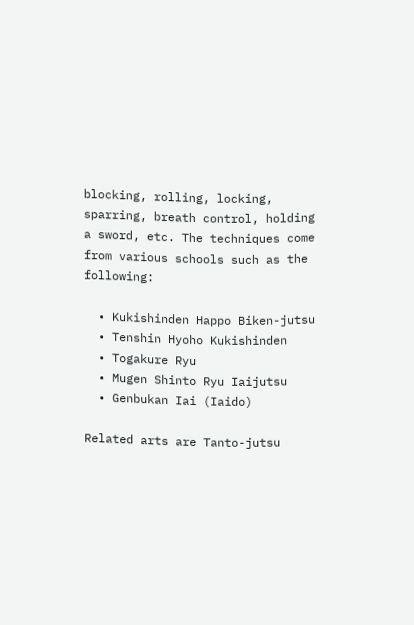blocking, rolling, locking, sparring, breath control, holding a sword, etc. The techniques come from various schools such as the following:

  • Kukishinden Happo Biken-jutsu
  • Tenshin Hyoho Kukishinden
  • Togakure Ryu
  • Mugen Shinto Ryu Iaijutsu
  • Genbukan Iai (Iaido)

Related arts are Tanto-jutsu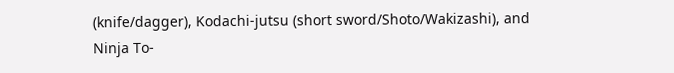(knife/dagger), Kodachi-jutsu (short sword/Shoto/Wakizashi), and Ninja To-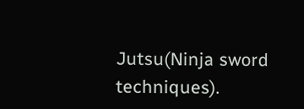Jutsu(Ninja sword techniques).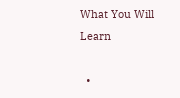What You Will Learn

  •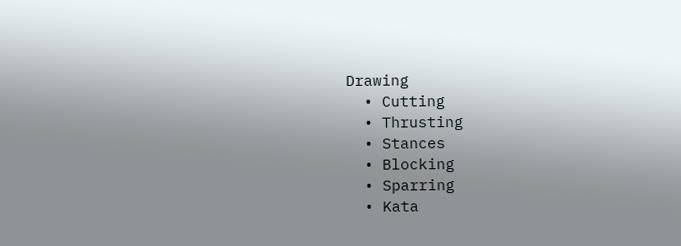Drawing
  • Cutting
  • Thrusting
  • Stances
  • Blocking
  • Sparring
  • Kata